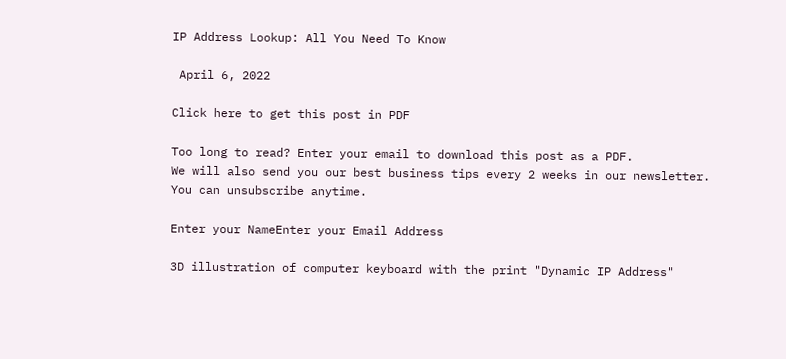IP Address Lookup: All You Need To Know

 April 6, 2022

Click here to get this post in PDF

Too long to read? Enter your email to download this post as a PDF.
We will also send you our best business tips every 2 weeks in our newsletter.
You can unsubscribe anytime.

Enter your NameEnter your Email Address

3D illustration of computer keyboard with the print "Dynamic IP Address"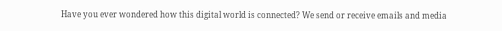Have you ever wondered how this digital world is connected? We send or receive emails and media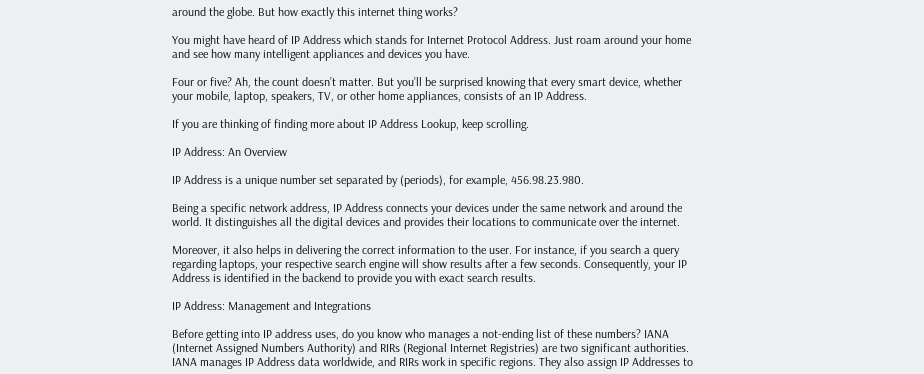around the globe. But how exactly this internet thing works?

You might have heard of IP Address which stands for Internet Protocol Address. Just roam around your home and see how many intelligent appliances and devices you have.

Four or five? Ah, the count doesn’t matter. But you’ll be surprised knowing that every smart device, whether your mobile, laptop, speakers, TV, or other home appliances, consists of an IP Address.

If you are thinking of finding more about IP Address Lookup, keep scrolling.

IP Address: An Overview

IP Address is a unique number set separated by (periods), for example, 456.98.23.980.

Being a specific network address, IP Address connects your devices under the same network and around the world. It distinguishes all the digital devices and provides their locations to communicate over the internet.

Moreover, it also helps in delivering the correct information to the user. For instance, if you search a query regarding laptops, your respective search engine will show results after a few seconds. Consequently, your IP Address is identified in the backend to provide you with exact search results.

IP Address: Management and Integrations

Before getting into IP address uses, do you know who manages a not-ending list of these numbers? IANA (Internet Assigned Numbers Authority) and RIRs (Regional Internet Registries) are two significant authorities. IANA manages IP Address data worldwide, and RIRs work in specific regions. They also assign IP Addresses to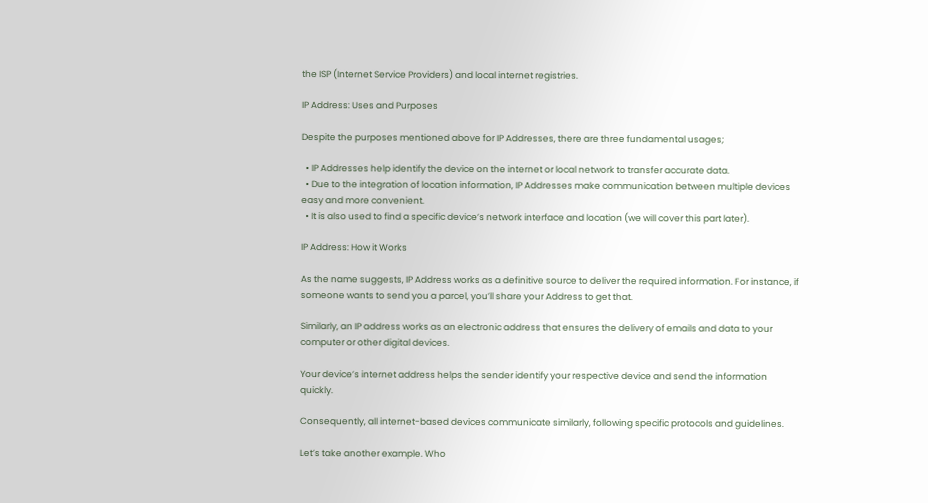the ISP (Internet Service Providers) and local internet registries.

IP Address: Uses and Purposes

Despite the purposes mentioned above for IP Addresses, there are three fundamental usages;

  • IP Addresses help identify the device on the internet or local network to transfer accurate data.
  • Due to the integration of location information, IP Addresses make communication between multiple devices easy and more convenient.
  • It is also used to find a specific device’s network interface and location (we will cover this part later).

IP Address: How it Works

As the name suggests, IP Address works as a definitive source to deliver the required information. For instance, if someone wants to send you a parcel, you’ll share your Address to get that.

Similarly, an IP address works as an electronic address that ensures the delivery of emails and data to your computer or other digital devices.

Your device’s internet address helps the sender identify your respective device and send the information quickly.

Consequently, all internet-based devices communicate similarly, following specific protocols and guidelines.

Let’s take another example. Who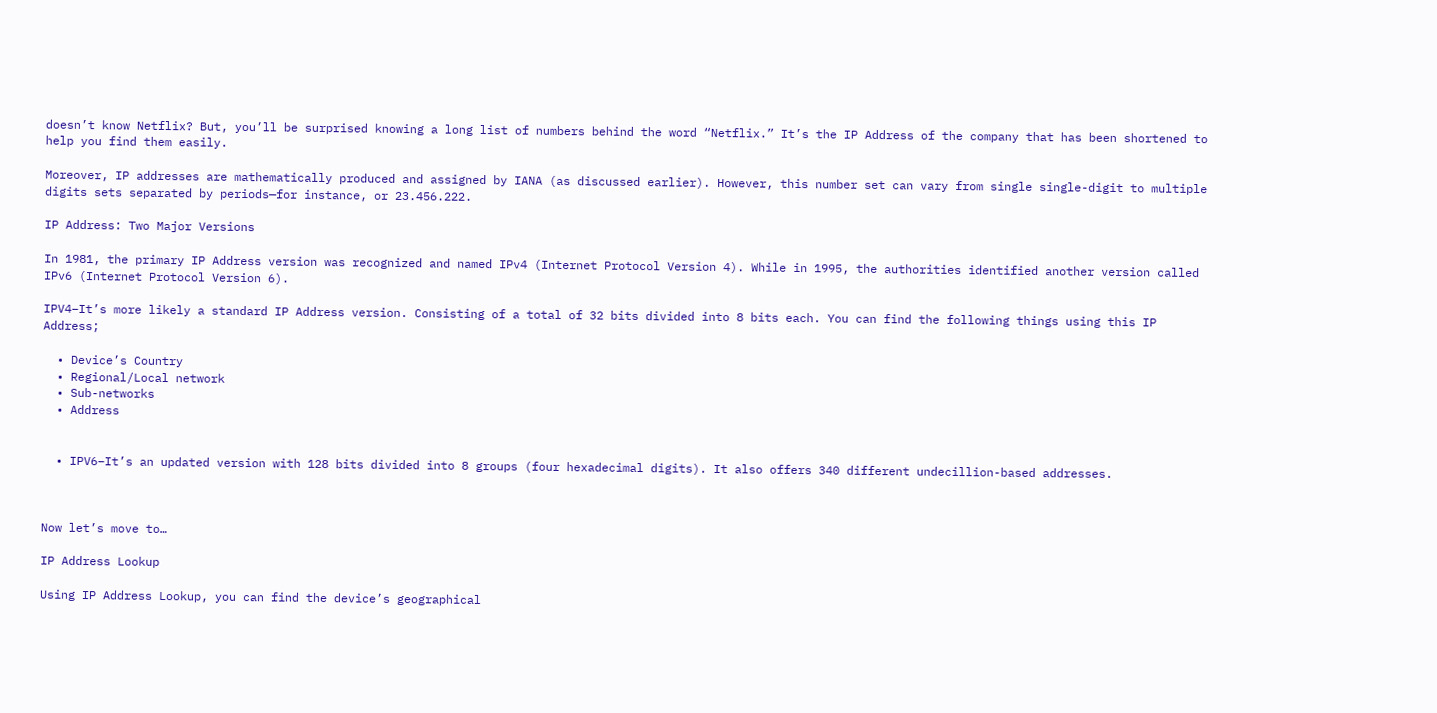doesn’t know Netflix? But, you’ll be surprised knowing a long list of numbers behind the word “Netflix.” It’s the IP Address of the company that has been shortened to help you find them easily.

Moreover, IP addresses are mathematically produced and assigned by IANA (as discussed earlier). However, this number set can vary from single single-digit to multiple digits sets separated by periods—for instance, or 23.456.222.

IP Address: Two Major Versions

In 1981, the primary IP Address version was recognized and named IPv4 (Internet Protocol Version 4). While in 1995, the authorities identified another version called IPv6 (Internet Protocol Version 6).

IPV4–It’s more likely a standard IP Address version. Consisting of a total of 32 bits divided into 8 bits each. You can find the following things using this IP Address;

  • Device’s Country
  • Regional/Local network
  • Sub-networks
  • Address


  • IPV6–It’s an updated version with 128 bits divided into 8 groups (four hexadecimal digits). It also offers 340 different undecillion-based addresses.



Now let’s move to…

IP Address Lookup

Using IP Address Lookup, you can find the device’s geographical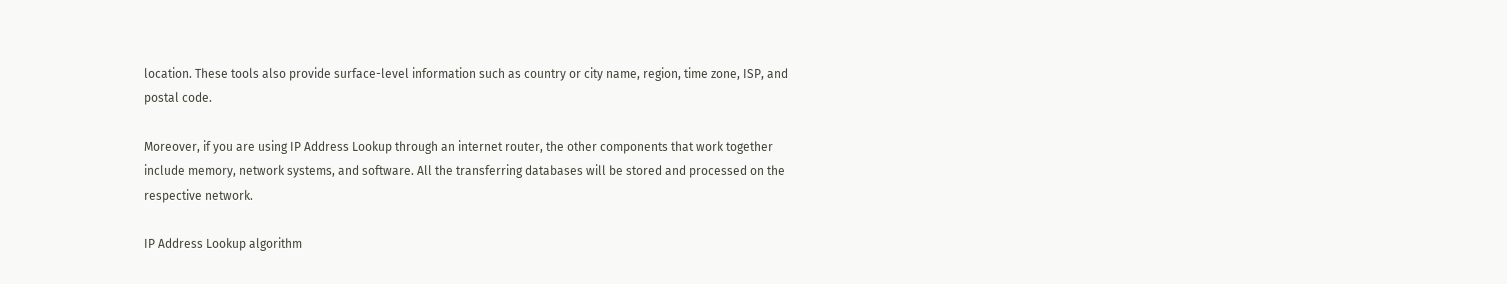location. These tools also provide surface-level information such as country or city name, region, time zone, ISP, and postal code.

Moreover, if you are using IP Address Lookup through an internet router, the other components that work together include memory, network systems, and software. All the transferring databases will be stored and processed on the respective network.

IP Address Lookup algorithm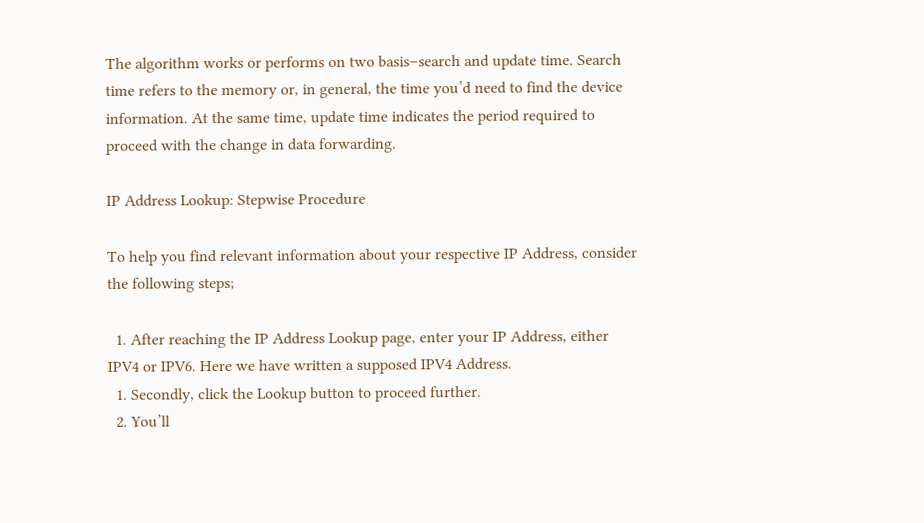The algorithm works or performs on two basis–search and update time. Search time refers to the memory or, in general, the time you’d need to find the device information. At the same time, update time indicates the period required to proceed with the change in data forwarding.

IP Address Lookup: Stepwise Procedure

To help you find relevant information about your respective IP Address, consider the following steps;

  1. After reaching the IP Address Lookup page, enter your IP Address, either IPV4 or IPV6. Here we have written a supposed IPV4 Address.
  1. Secondly, click the Lookup button to proceed further.
  2. You’ll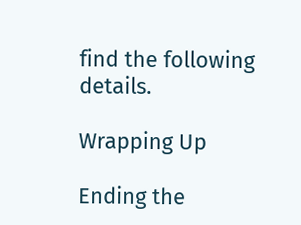find the following details.

Wrapping Up

Ending the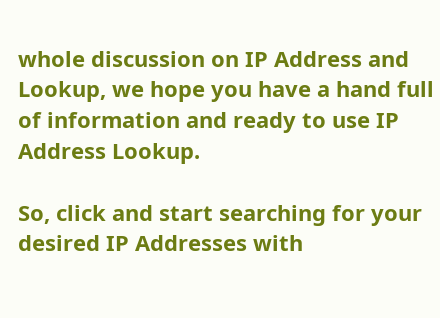whole discussion on IP Address and Lookup, we hope you have a hand full of information and ready to use IP Address Lookup.

So, click and start searching for your desired IP Addresses with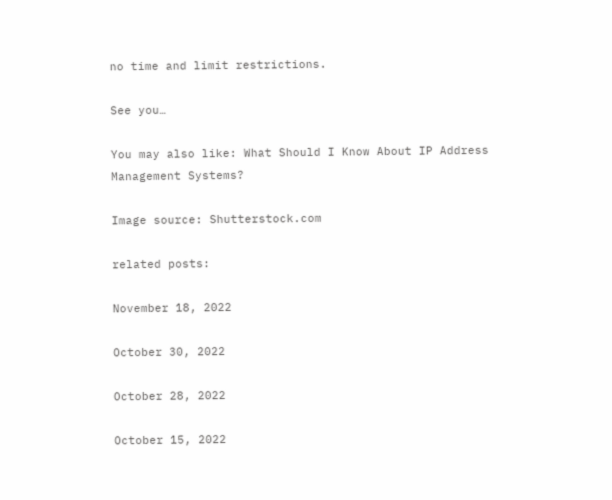no time and limit restrictions.

See you…

You may also like: What Should I Know About IP Address Management Systems?

Image source: Shutterstock.com

related posts:

November 18, 2022

October 30, 2022

October 28, 2022

October 15, 2022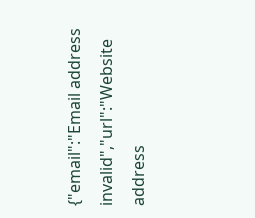{"email":"Email address invalid","url":"Website address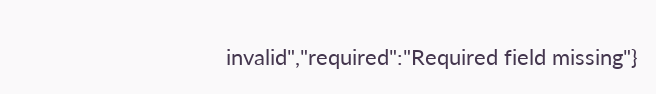invalid","required":"Required field missing"}